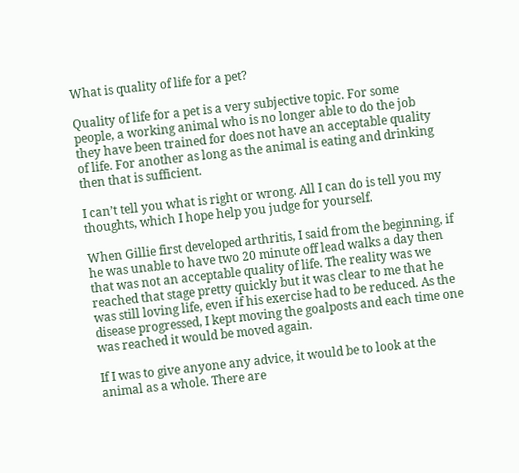What is quality of life for a pet?

Quality of life for a pet is a very subjective topic. For some people, a working animal who is no longer able to do the job they have been trained for does not have an acceptable quality of life. For another as long as the animal is eating and drinking then that is sufficient.

I can’t tell you what is right or wrong. All I can do is tell you my thoughts, which I hope help you judge for yourself.

When Gillie first developed arthritis, I said from the beginning, if he was unable to have two 20 minute off lead walks a day then that was not an acceptable quality of life. The reality was we reached that stage pretty quickly but it was clear to me that he was still loving life, even if his exercise had to be reduced. As the disease progressed, I kept moving the goalposts and each time one was reached it would be moved again.

If I was to give anyone any advice, it would be to look at the animal as a whole. There are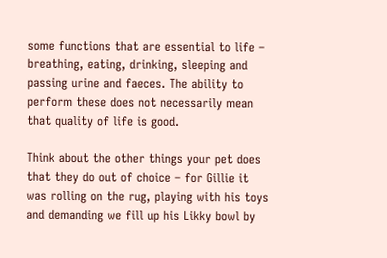some functions that are essential to life – breathing, eating, drinking, sleeping and passing urine and faeces. The ability to perform these does not necessarily mean that quality of life is good.

Think about the other things your pet does that they do out of choice – for Gillie it was rolling on the rug, playing with his toys and demanding we fill up his Likky bowl by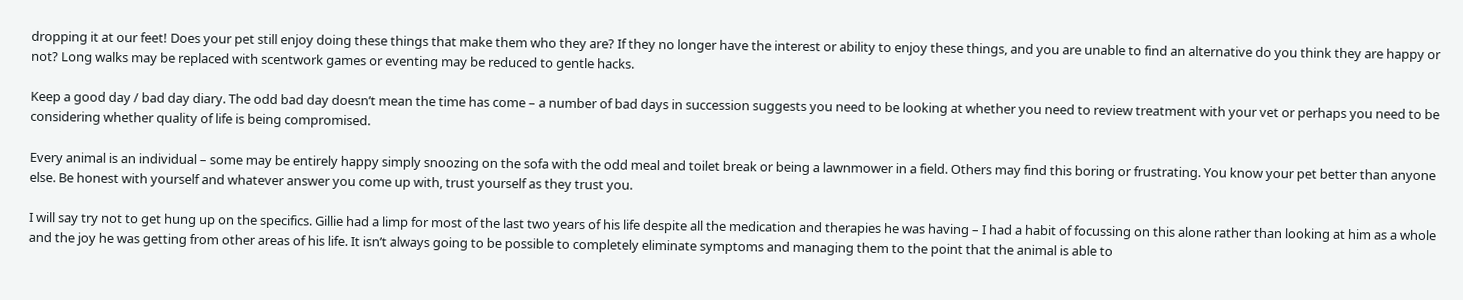dropping it at our feet! Does your pet still enjoy doing these things that make them who they are? If they no longer have the interest or ability to enjoy these things, and you are unable to find an alternative do you think they are happy or not? Long walks may be replaced with scentwork games or eventing may be reduced to gentle hacks.

Keep a good day / bad day diary. The odd bad day doesn’t mean the time has come – a number of bad days in succession suggests you need to be looking at whether you need to review treatment with your vet or perhaps you need to be considering whether quality of life is being compromised.

Every animal is an individual – some may be entirely happy simply snoozing on the sofa with the odd meal and toilet break or being a lawnmower in a field. Others may find this boring or frustrating. You know your pet better than anyone else. Be honest with yourself and whatever answer you come up with, trust yourself as they trust you.

I will say try not to get hung up on the specifics. Gillie had a limp for most of the last two years of his life despite all the medication and therapies he was having – I had a habit of focussing on this alone rather than looking at him as a whole and the joy he was getting from other areas of his life. It isn’t always going to be possible to completely eliminate symptoms and managing them to the point that the animal is able to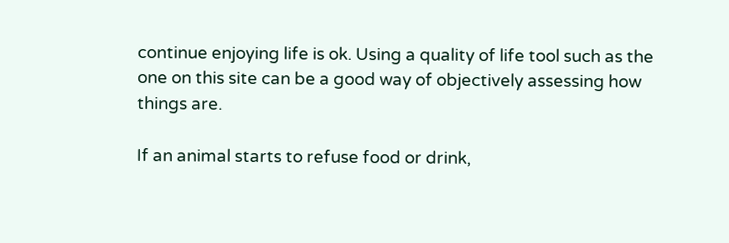continue enjoying life is ok. Using a quality of life tool such as the one on this site can be a good way of objectively assessing how things are.

If an animal starts to refuse food or drink,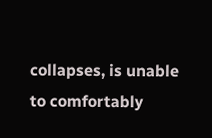collapses, is unable to comfortably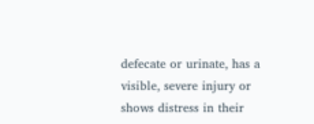defecate or urinate, has a visible, severe injury or shows distress in their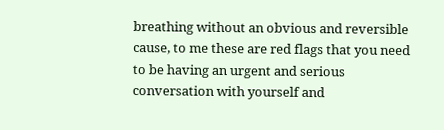breathing without an obvious and reversible cause, to me these are red flags that you need to be having an urgent and serious conversation with yourself and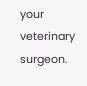your veterinary surgeon.